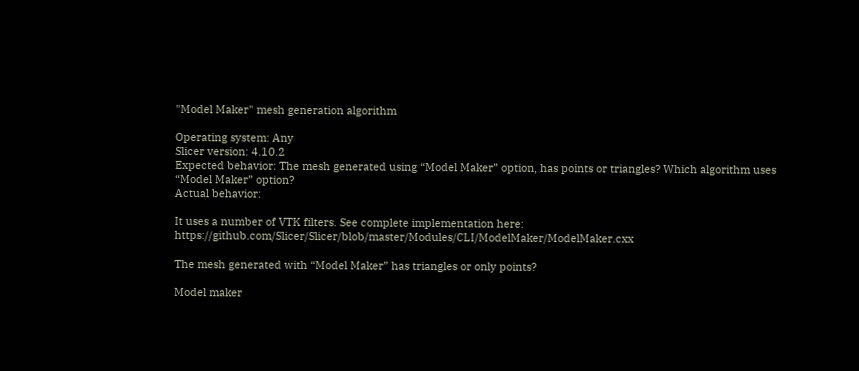"Model Maker" mesh generation algorithm

Operating system: Any
Slicer version: 4.10.2
Expected behavior: The mesh generated using “Model Maker” option, has points or triangles? Which algorithm uses “Model Maker” option?
Actual behavior:

It uses a number of VTK filters. See complete implementation here: https://github.com/Slicer/Slicer/blob/master/Modules/CLI/ModelMaker/ModelMaker.cxx

The mesh generated with “Model Maker” has triangles or only points?

Model maker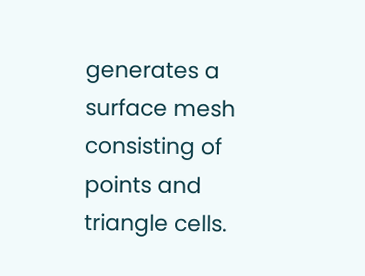generates a surface mesh consisting of points and triangle cells.